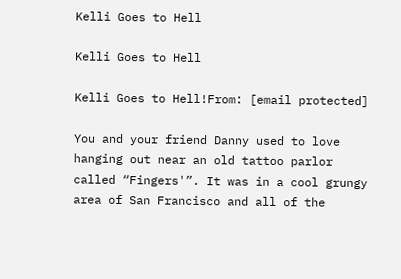Kelli Goes to Hell

Kelli Goes to Hell

Kelli Goes to Hell!From: [email protected]

You and your friend Danny used to love hanging out near an old tattoo parlor called “Fingers'”. It was in a cool grungy area of San Francisco and all of the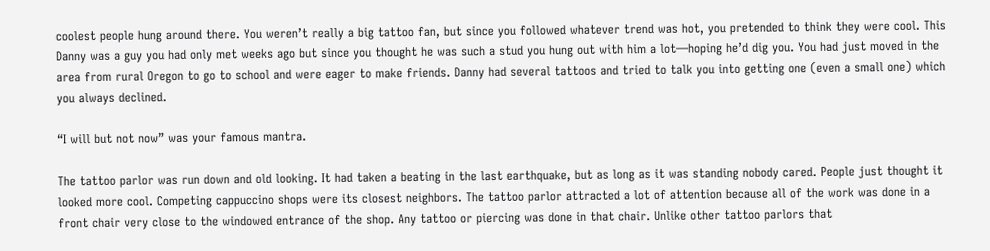coolest people hung around there. You weren’t really a big tattoo fan, but since you followed whatever trend was hot, you pretended to think they were cool. This Danny was a guy you had only met weeks ago but since you thought he was such a stud you hung out with him a lot—hoping he’d dig you. You had just moved in the area from rural Oregon to go to school and were eager to make friends. Danny had several tattoos and tried to talk you into getting one (even a small one) which you always declined.

“I will but not now” was your famous mantra.

The tattoo parlor was run down and old looking. It had taken a beating in the last earthquake, but as long as it was standing nobody cared. People just thought it looked more cool. Competing cappuccino shops were its closest neighbors. The tattoo parlor attracted a lot of attention because all of the work was done in a front chair very close to the windowed entrance of the shop. Any tattoo or piercing was done in that chair. Unlike other tattoo parlors that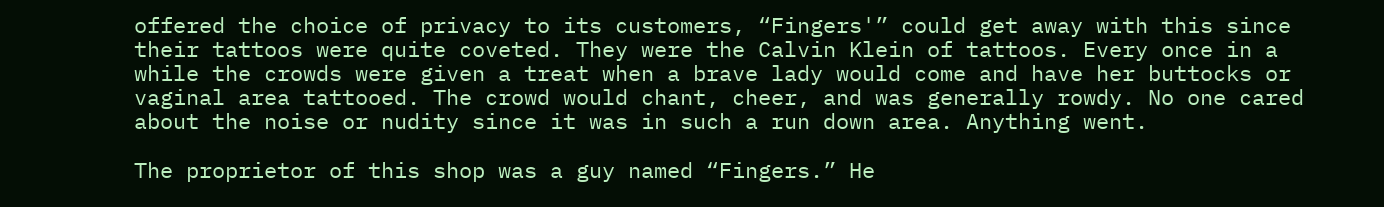offered the choice of privacy to its customers, “Fingers'” could get away with this since their tattoos were quite coveted. They were the Calvin Klein of tattoos. Every once in a while the crowds were given a treat when a brave lady would come and have her buttocks or vaginal area tattooed. The crowd would chant, cheer, and was generally rowdy. No one cared about the noise or nudity since it was in such a run down area. Anything went.

The proprietor of this shop was a guy named “Fingers.” He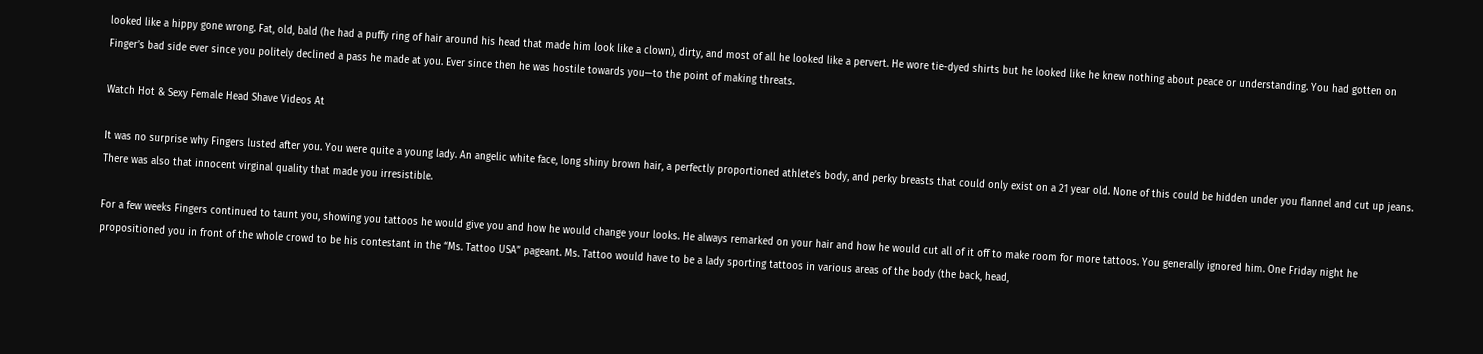looked like a hippy gone wrong. Fat, old, bald (he had a puffy ring of hair around his head that made him look like a clown), dirty, and most of all he looked like a pervert. He wore tie-dyed shirts but he looked like he knew nothing about peace or understanding. You had gotten on Finger’s bad side ever since you politely declined a pass he made at you. Ever since then he was hostile towards you—to the point of making threats.

Watch Hot & Sexy Female Head Shave Videos At

It was no surprise why Fingers lusted after you. You were quite a young lady. An angelic white face, long shiny brown hair, a perfectly proportioned athlete’s body, and perky breasts that could only exist on a 21 year old. None of this could be hidden under you flannel and cut up jeans. There was also that innocent virginal quality that made you irresistible.

For a few weeks Fingers continued to taunt you, showing you tattoos he would give you and how he would change your looks. He always remarked on your hair and how he would cut all of it off to make room for more tattoos. You generally ignored him. One Friday night he propositioned you in front of the whole crowd to be his contestant in the “Ms. Tattoo USA” pageant. Ms. Tattoo would have to be a lady sporting tattoos in various areas of the body (the back, head,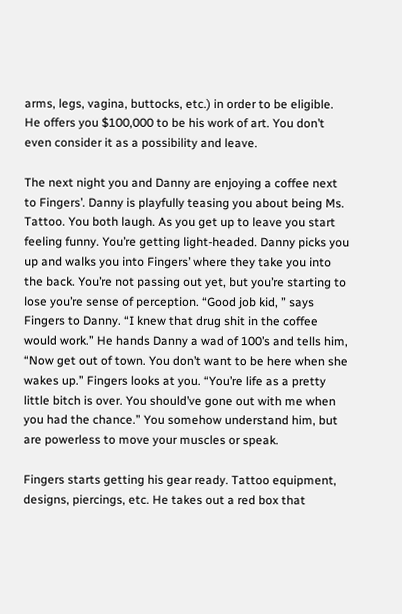arms, legs, vagina, buttocks, etc.) in order to be eligible. He offers you $100,000 to be his work of art. You don’t even consider it as a possibility and leave.

The next night you and Danny are enjoying a coffee next to Fingers’. Danny is playfully teasing you about being Ms. Tattoo. You both laugh. As you get up to leave you start feeling funny. You’re getting light-headed. Danny picks you up and walks you into Fingers’ where they take you into the back. You’re not passing out yet, but you’re starting to lose you’re sense of perception. “Good job kid, ” says Fingers to Danny. “I knew that drug shit in the coffee would work.” He hands Danny a wad of 100’s and tells him, “Now get out of town. You don’t want to be here when she wakes up.” Fingers looks at you. “You’re life as a pretty little bitch is over. You should’ve gone out with me when you had the chance.” You somehow understand him, but are powerless to move your muscles or speak.

Fingers starts getting his gear ready. Tattoo equipment, designs, piercings, etc. He takes out a red box that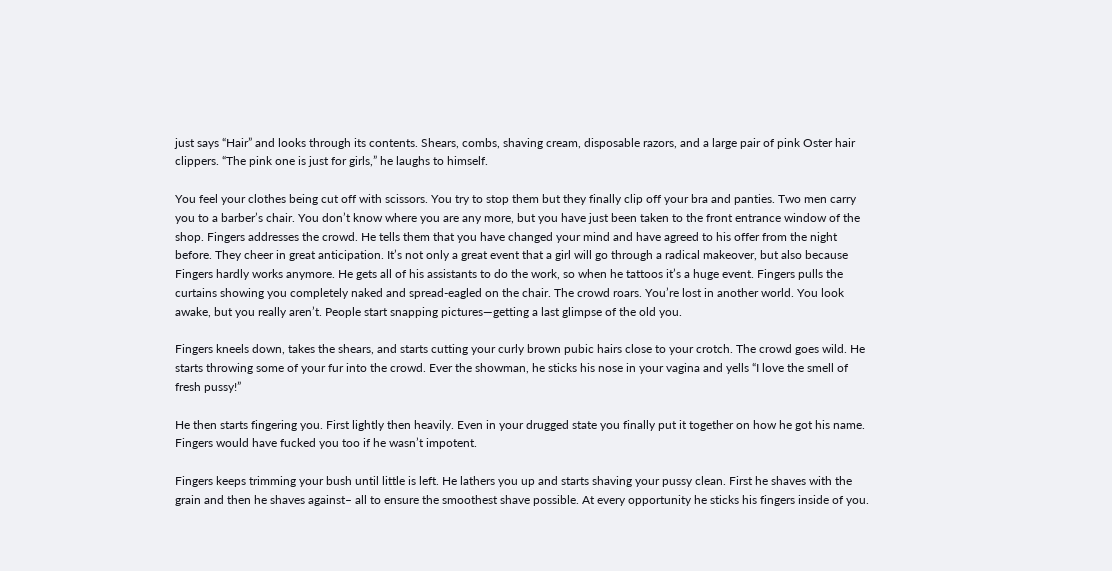just says “Hair” and looks through its contents. Shears, combs, shaving cream, disposable razors, and a large pair of pink Oster hair clippers. “The pink one is just for girls,” he laughs to himself.

You feel your clothes being cut off with scissors. You try to stop them but they finally clip off your bra and panties. Two men carry you to a barber’s chair. You don’t know where you are any more, but you have just been taken to the front entrance window of the shop. Fingers addresses the crowd. He tells them that you have changed your mind and have agreed to his offer from the night before. They cheer in great anticipation. It’s not only a great event that a girl will go through a radical makeover, but also because Fingers hardly works anymore. He gets all of his assistants to do the work, so when he tattoos it’s a huge event. Fingers pulls the curtains showing you completely naked and spread-eagled on the chair. The crowd roars. You’re lost in another world. You look awake, but you really aren’t. People start snapping pictures—getting a last glimpse of the old you.

Fingers kneels down, takes the shears, and starts cutting your curly brown pubic hairs close to your crotch. The crowd goes wild. He starts throwing some of your fur into the crowd. Ever the showman, he sticks his nose in your vagina and yells “I love the smell of fresh pussy!”

He then starts fingering you. First lightly then heavily. Even in your drugged state you finally put it together on how he got his name. Fingers would have fucked you too if he wasn’t impotent.

Fingers keeps trimming your bush until little is left. He lathers you up and starts shaving your pussy clean. First he shaves with the grain and then he shaves against– all to ensure the smoothest shave possible. At every opportunity he sticks his fingers inside of you.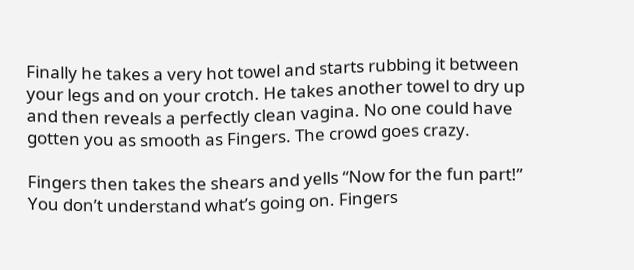Finally he takes a very hot towel and starts rubbing it between your legs and on your crotch. He takes another towel to dry up and then reveals a perfectly clean vagina. No one could have gotten you as smooth as Fingers. The crowd goes crazy.

Fingers then takes the shears and yells “Now for the fun part!” You don’t understand what’s going on. Fingers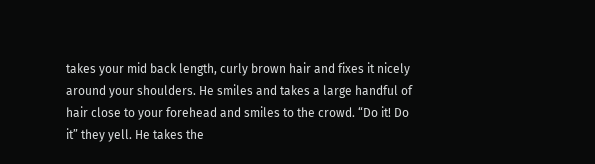takes your mid back length, curly brown hair and fixes it nicely around your shoulders. He smiles and takes a large handful of hair close to your forehead and smiles to the crowd. “Do it! Do it” they yell. He takes the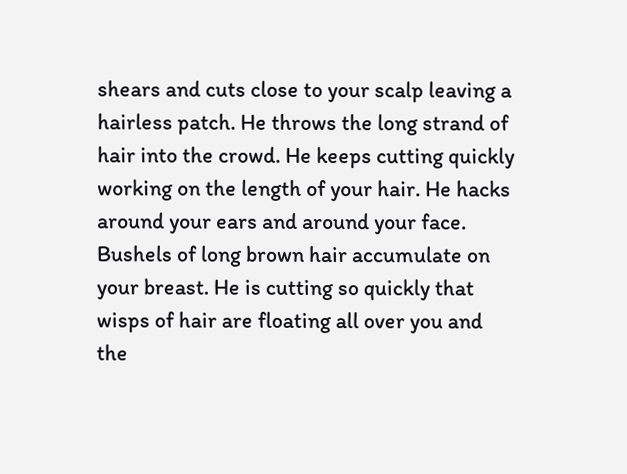shears and cuts close to your scalp leaving a hairless patch. He throws the long strand of hair into the crowd. He keeps cutting quickly working on the length of your hair. He hacks around your ears and around your face. Bushels of long brown hair accumulate on your breast. He is cutting so quickly that wisps of hair are floating all over you and the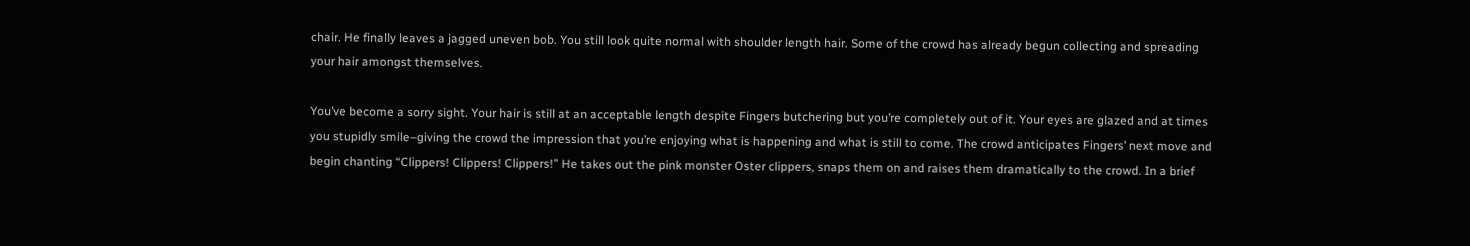chair. He finally leaves a jagged uneven bob. You still look quite normal with shoulder length hair. Some of the crowd has already begun collecting and spreading your hair amongst themselves.

You’ve become a sorry sight. Your hair is still at an acceptable length despite Fingers butchering but you’re completely out of it. Your eyes are glazed and at times you stupidly smile–giving the crowd the impression that you’re enjoying what is happening and what is still to come. The crowd anticipates Fingers’ next move and begin chanting “Clippers! Clippers! Clippers!” He takes out the pink monster Oster clippers, snaps them on and raises them dramatically to the crowd. In a brief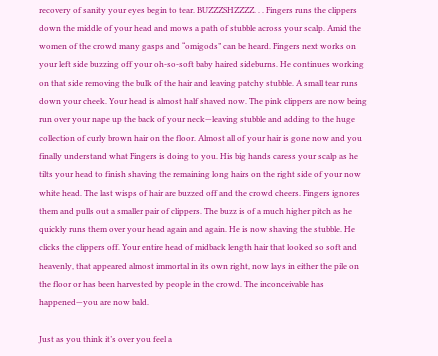recovery of sanity your eyes begin to tear. BUZZZSHZZZZ. . . Fingers runs the clippers down the middle of your head and mows a path of stubble across your scalp. Amid the women of the crowd many gasps and “omigods” can be heard. Fingers next works on your left side buzzing off your oh-so-soft baby haired sideburns. He continues working on that side removing the bulk of the hair and leaving patchy stubble. A small tear runs down your cheek. Your head is almost half shaved now. The pink clippers are now being run over your nape up the back of your neck—leaving stubble and adding to the huge collection of curly brown hair on the floor. Almost all of your hair is gone now and you finally understand what Fingers is doing to you. His big hands caress your scalp as he tilts your head to finish shaving the remaining long hairs on the right side of your now white head. The last wisps of hair are buzzed off and the crowd cheers. Fingers ignores them and pulls out a smaller pair of clippers. The buzz is of a much higher pitch as he quickly runs them over your head again and again. He is now shaving the stubble. He clicks the clippers off. Your entire head of midback length hair that looked so soft and heavenly, that appeared almost immortal in its own right, now lays in either the pile on the floor or has been harvested by people in the crowd. The inconceivable has happened—you are now bald.

Just as you think it’s over you feel a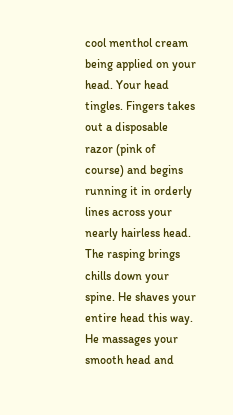cool menthol cream being applied on your head. Your head tingles. Fingers takes out a disposable razor (pink of course) and begins running it in orderly lines across your nearly hairless head. The rasping brings chills down your spine. He shaves your entire head this way. He massages your smooth head and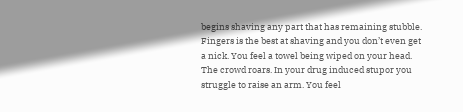begins shaving any part that has remaining stubble. Fingers is the best at shaving and you don’t even get a nick. You feel a towel being wiped on your head. The crowd roars. In your drug induced stupor you struggle to raise an arm. You feel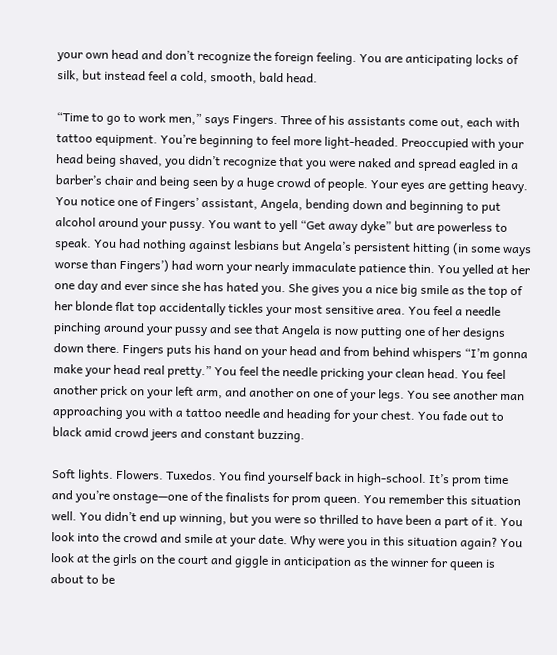your own head and don’t recognize the foreign feeling. You are anticipating locks of silk, but instead feel a cold, smooth, bald head.

“Time to go to work men,” says Fingers. Three of his assistants come out, each with tattoo equipment. You’re beginning to feel more light-headed. Preoccupied with your head being shaved, you didn’t recognize that you were naked and spread eagled in a barber’s chair and being seen by a huge crowd of people. Your eyes are getting heavy. You notice one of Fingers’ assistant, Angela, bending down and beginning to put alcohol around your pussy. You want to yell “Get away dyke” but are powerless to speak. You had nothing against lesbians but Angela’s persistent hitting (in some ways worse than Fingers’) had worn your nearly immaculate patience thin. You yelled at her one day and ever since she has hated you. She gives you a nice big smile as the top of her blonde flat top accidentally tickles your most sensitive area. You feel a needle pinching around your pussy and see that Angela is now putting one of her designs down there. Fingers puts his hand on your head and from behind whispers “I’m gonna make your head real pretty.” You feel the needle pricking your clean head. You feel another prick on your left arm, and another on one of your legs. You see another man approaching you with a tattoo needle and heading for your chest. You fade out to black amid crowd jeers and constant buzzing.

Soft lights. Flowers. Tuxedos. You find yourself back in high-school. It’s prom time and you’re onstage—one of the finalists for prom queen. You remember this situation well. You didn’t end up winning, but you were so thrilled to have been a part of it. You look into the crowd and smile at your date. Why were you in this situation again? You look at the girls on the court and giggle in anticipation as the winner for queen is about to be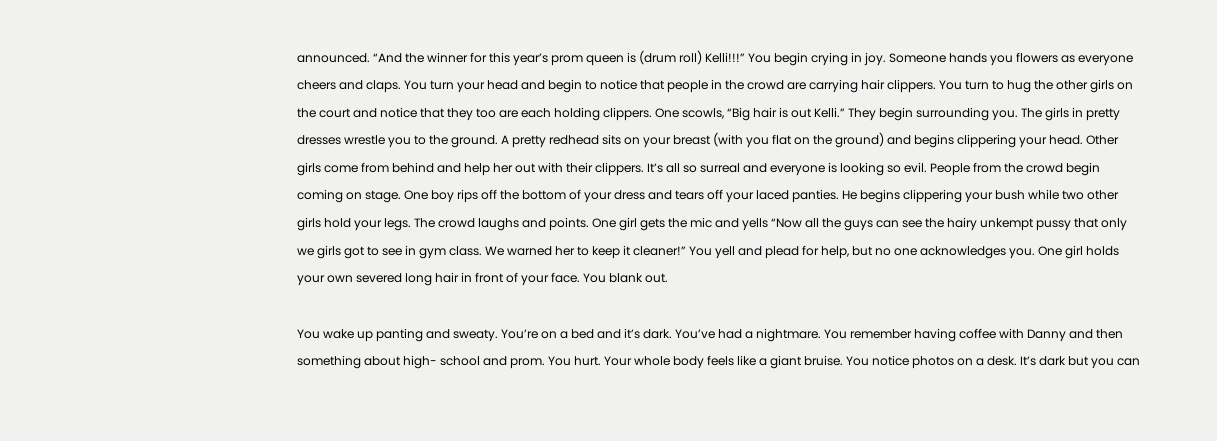announced. “And the winner for this year’s prom queen is (drum roll) Kelli!!!” You begin crying in joy. Someone hands you flowers as everyone cheers and claps. You turn your head and begin to notice that people in the crowd are carrying hair clippers. You turn to hug the other girls on the court and notice that they too are each holding clippers. One scowls, “Big hair is out Kelli.” They begin surrounding you. The girls in pretty dresses wrestle you to the ground. A pretty redhead sits on your breast (with you flat on the ground) and begins clippering your head. Other girls come from behind and help her out with their clippers. It’s all so surreal and everyone is looking so evil. People from the crowd begin coming on stage. One boy rips off the bottom of your dress and tears off your laced panties. He begins clippering your bush while two other girls hold your legs. The crowd laughs and points. One girl gets the mic and yells “Now all the guys can see the hairy unkempt pussy that only we girls got to see in gym class. We warned her to keep it cleaner!” You yell and plead for help, but no one acknowledges you. One girl holds your own severed long hair in front of your face. You blank out.

You wake up panting and sweaty. You’re on a bed and it’s dark. You’ve had a nightmare. You remember having coffee with Danny and then something about high- school and prom. You hurt. Your whole body feels like a giant bruise. You notice photos on a desk. It’s dark but you can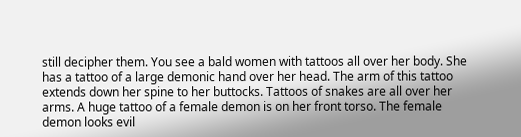still decipher them. You see a bald women with tattoos all over her body. She has a tattoo of a large demonic hand over her head. The arm of this tattoo extends down her spine to her buttocks. Tattoos of snakes are all over her arms. A huge tattoo of a female demon is on her front torso. The female demon looks evil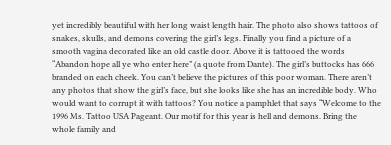yet incredibly beautiful with her long waist length hair. The photo also shows tattoos of snakes, skulls, and demons covering the girl’s legs. Finally you find a picture of a smooth vagina decorated like an old castle door. Above it is tattooed the words “Abandon hope all ye who enter here” (a quote from Dante). The girl’s buttocks has 666 branded on each cheek. You can’t believe the pictures of this poor woman. There aren’t any photos that show the girl’s face, but she looks like she has an incredible body. Who would want to corrupt it with tattoos? You notice a pamphlet that says “Welcome to the 1996 Ms. Tattoo USA Pageant. Our motif for this year is hell and demons. Bring the whole family and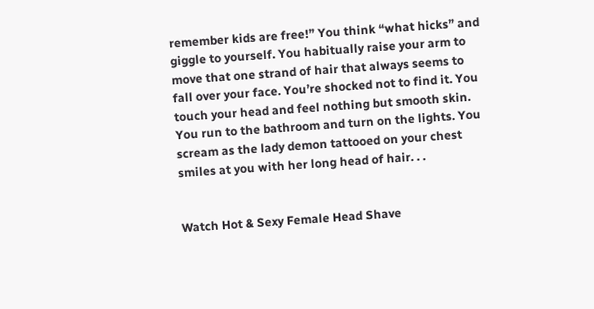remember kids are free!” You think “what hicks” and giggle to yourself. You habitually raise your arm to move that one strand of hair that always seems to fall over your face. You’re shocked not to find it. You touch your head and feel nothing but smooth skin. You run to the bathroom and turn on the lights. You scream as the lady demon tattooed on your chest smiles at you with her long head of hair. . .


Watch Hot & Sexy Female Head Shave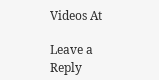Videos At

Leave a Reply